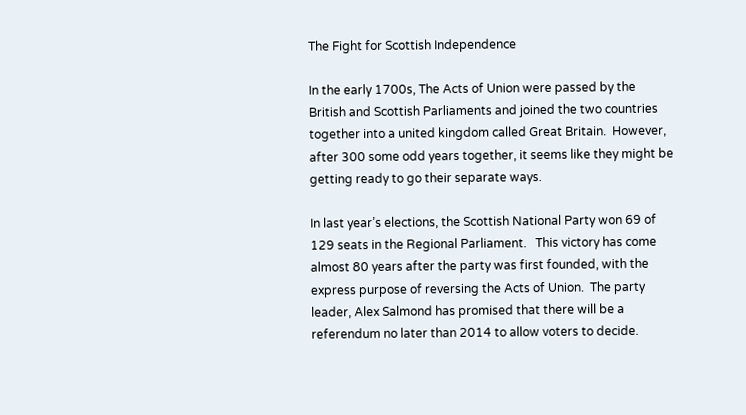The Fight for Scottish Independence

In the early 1700s, The Acts of Union were passed by the British and Scottish Parliaments and joined the two countries together into a united kingdom called Great Britain.  However, after 300 some odd years together, it seems like they might be getting ready to go their separate ways.

In last year’s elections, the Scottish National Party won 69 of 129 seats in the Regional Parliament.   This victory has come almost 80 years after the party was first founded, with the express purpose of reversing the Acts of Union.  The party leader, Alex Salmond has promised that there will be a referendum no later than 2014 to allow voters to decide.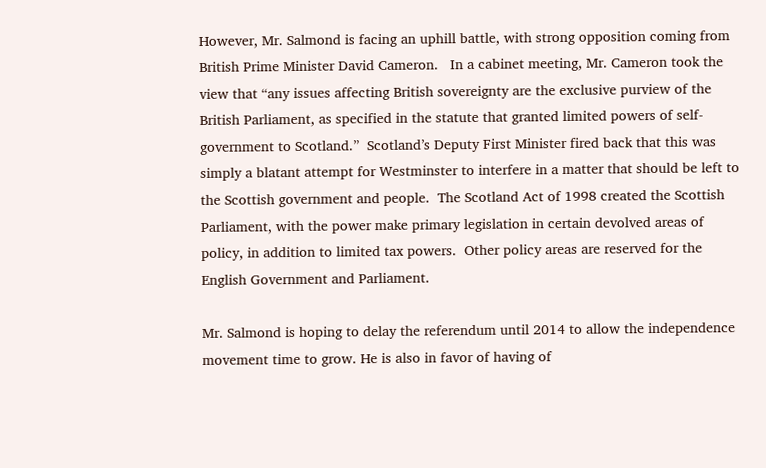However, Mr. Salmond is facing an uphill battle, with strong opposition coming from British Prime Minister David Cameron.   In a cabinet meeting, Mr. Cameron took the view that “any issues affecting British sovereignty are the exclusive purview of the British Parliament, as specified in the statute that granted limited powers of self-government to Scotland.”  Scotland’s Deputy First Minister fired back that this was simply a blatant attempt for Westminster to interfere in a matter that should be left to the Scottish government and people.  The Scotland Act of 1998 created the Scottish Parliament, with the power make primary legislation in certain devolved areas of policy, in addition to limited tax powers.  Other policy areas are reserved for the English Government and Parliament.

Mr. Salmond is hoping to delay the referendum until 2014 to allow the independence movement time to grow. He is also in favor of having of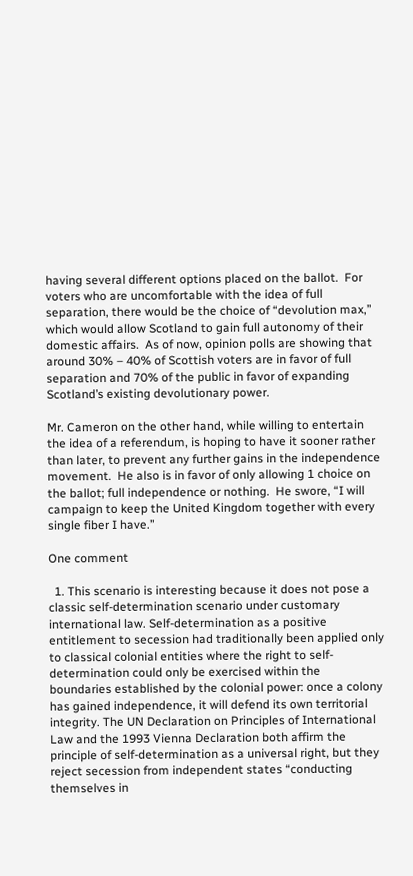having several different options placed on the ballot.  For voters who are uncomfortable with the idea of full separation, there would be the choice of “devolution max,” which would allow Scotland to gain full autonomy of their domestic affairs.  As of now, opinion polls are showing that around 30% – 40% of Scottish voters are in favor of full separation and 70% of the public in favor of expanding Scotland’s existing devolutionary power.

Mr. Cameron on the other hand, while willing to entertain the idea of a referendum, is hoping to have it sooner rather than later, to prevent any further gains in the independence movement.  He also is in favor of only allowing 1 choice on the ballot; full independence or nothing.  He swore, “I will campaign to keep the United Kingdom together with every single fiber I have.”

One comment

  1. This scenario is interesting because it does not pose a classic self-determination scenario under customary international law. Self-determination as a positive entitlement to secession had traditionally been applied only to classical colonial entities where the right to self-determination could only be exercised within the boundaries established by the colonial power: once a colony has gained independence, it will defend its own territorial integrity. The UN Declaration on Principles of International Law and the 1993 Vienna Declaration both affirm the principle of self-determination as a universal right, but they reject secession from independent states “conducting themselves in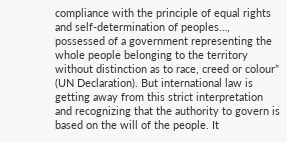compliance with the principle of equal rights and self-determination of peoples…, possessed of a government representing the whole people belonging to the territory without distinction as to race, creed or colour” (UN Declaration). But international law is getting away from this strict interpretation and recognizing that the authority to govern is based on the will of the people. It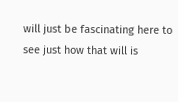will just be fascinating here to see just how that will is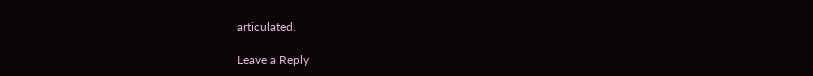articulated.

Leave a Reply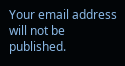Your email address will not be published.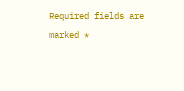Required fields are marked *